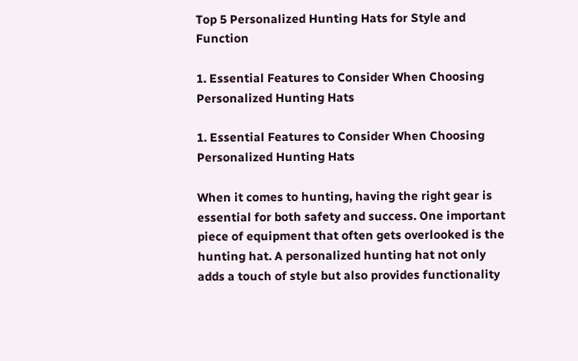Top 5 Personalized Hunting Hats for Style and Function

1. Essential Features to Consider When Choosing Personalized Hunting Hats

1. Essential Features to Consider When Choosing Personalized Hunting Hats

When it comes to hunting, having the right gear is essential for both safety and success. One important piece of equipment that often gets overlooked is the hunting hat. A personalized hunting hat not only adds a touch of style but also provides functionality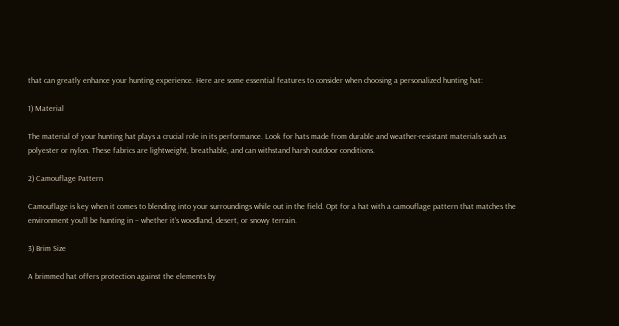that can greatly enhance your hunting experience. Here are some essential features to consider when choosing a personalized hunting hat:

1) Material

The material of your hunting hat plays a crucial role in its performance. Look for hats made from durable and weather-resistant materials such as polyester or nylon. These fabrics are lightweight, breathable, and can withstand harsh outdoor conditions.

2) Camouflage Pattern

Camouflage is key when it comes to blending into your surroundings while out in the field. Opt for a hat with a camouflage pattern that matches the environment you’ll be hunting in – whether it’s woodland, desert, or snowy terrain.

3) Brim Size

A brimmed hat offers protection against the elements by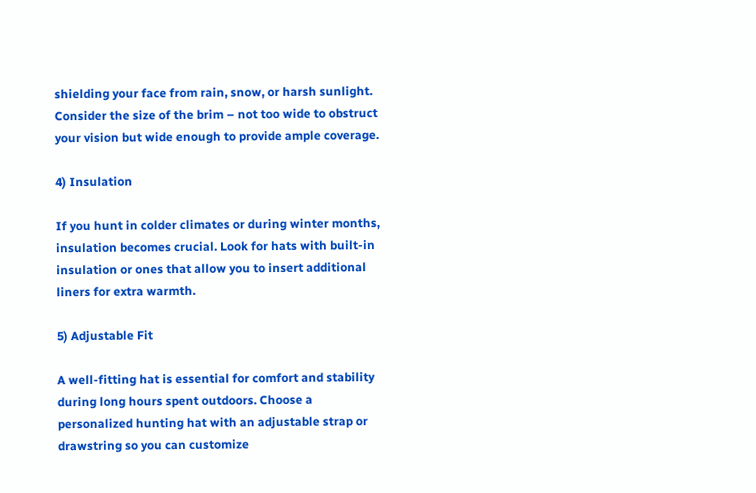shielding your face from rain, snow, or harsh sunlight. Consider the size of the brim – not too wide to obstruct your vision but wide enough to provide ample coverage.

4) Insulation

If you hunt in colder climates or during winter months, insulation becomes crucial. Look for hats with built-in insulation or ones that allow you to insert additional liners for extra warmth.

5) Adjustable Fit

A well-fitting hat is essential for comfort and stability during long hours spent outdoors. Choose a personalized hunting hat with an adjustable strap or drawstring so you can customize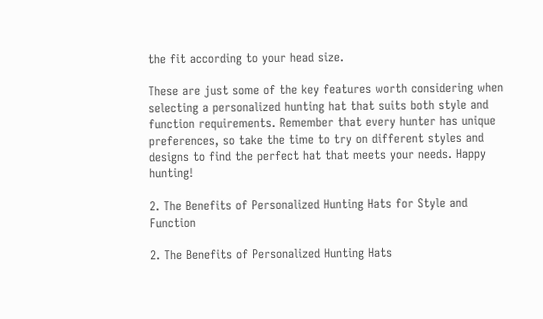the fit according to your head size.

These are just some of the key features worth considering when selecting a personalized hunting hat that suits both style and function requirements. Remember that every hunter has unique preferences, so take the time to try on different styles and designs to find the perfect hat that meets your needs. Happy hunting!

2. The Benefits of Personalized Hunting Hats for Style and Function

2. The Benefits of Personalized Hunting Hats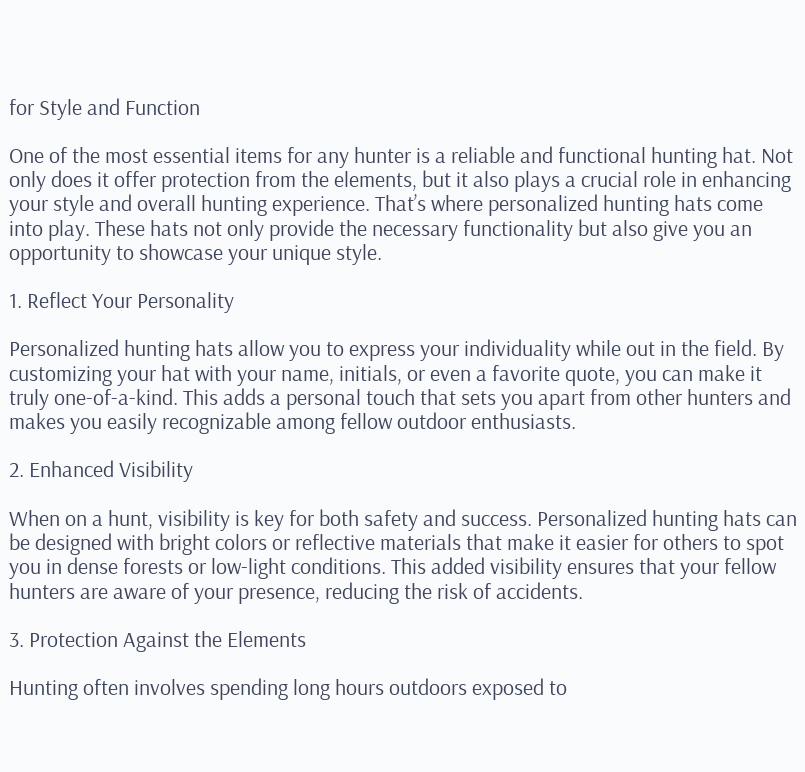for Style and Function

One of the most essential items for any hunter is a reliable and functional hunting hat. Not only does it offer protection from the elements, but it also plays a crucial role in enhancing your style and overall hunting experience. That’s where personalized hunting hats come into play. These hats not only provide the necessary functionality but also give you an opportunity to showcase your unique style.

1. Reflect Your Personality

Personalized hunting hats allow you to express your individuality while out in the field. By customizing your hat with your name, initials, or even a favorite quote, you can make it truly one-of-a-kind. This adds a personal touch that sets you apart from other hunters and makes you easily recognizable among fellow outdoor enthusiasts.

2. Enhanced Visibility

When on a hunt, visibility is key for both safety and success. Personalized hunting hats can be designed with bright colors or reflective materials that make it easier for others to spot you in dense forests or low-light conditions. This added visibility ensures that your fellow hunters are aware of your presence, reducing the risk of accidents.

3. Protection Against the Elements

Hunting often involves spending long hours outdoors exposed to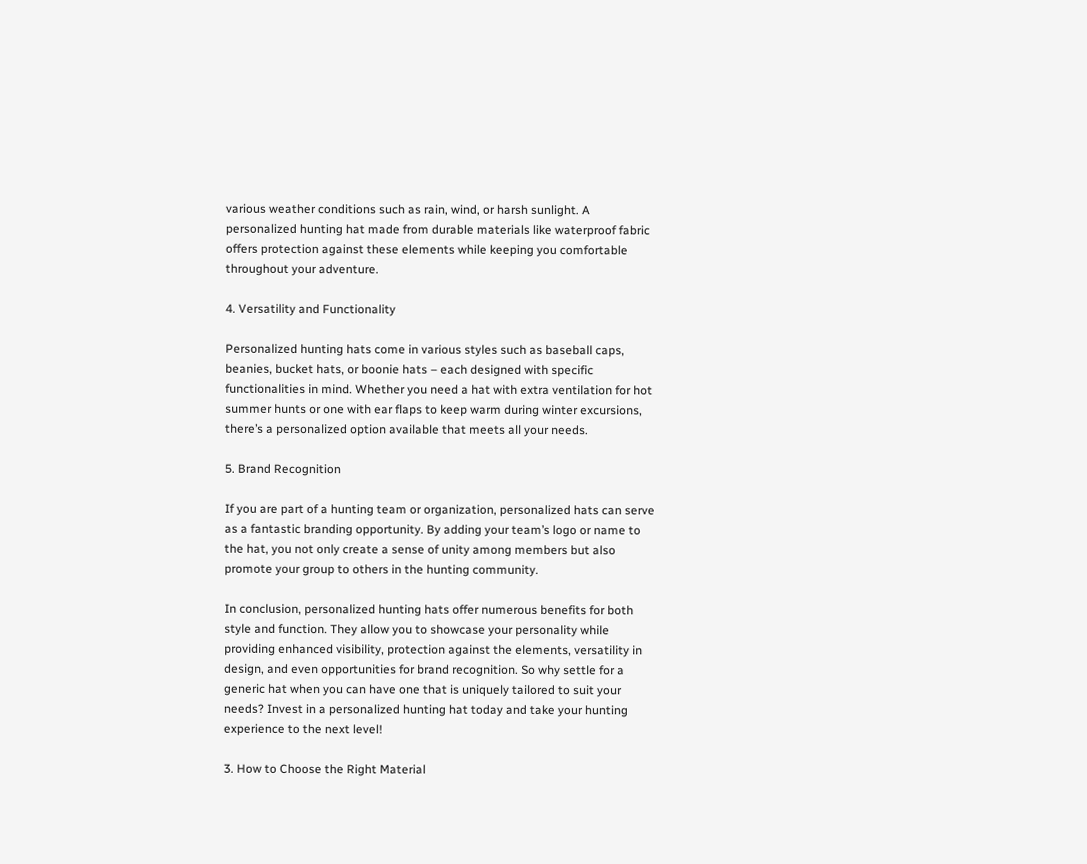various weather conditions such as rain, wind, or harsh sunlight. A personalized hunting hat made from durable materials like waterproof fabric offers protection against these elements while keeping you comfortable throughout your adventure.

4. Versatility and Functionality

Personalized hunting hats come in various styles such as baseball caps, beanies, bucket hats, or boonie hats – each designed with specific functionalities in mind. Whether you need a hat with extra ventilation for hot summer hunts or one with ear flaps to keep warm during winter excursions, there’s a personalized option available that meets all your needs.

5. Brand Recognition

If you are part of a hunting team or organization, personalized hats can serve as a fantastic branding opportunity. By adding your team’s logo or name to the hat, you not only create a sense of unity among members but also promote your group to others in the hunting community.

In conclusion, personalized hunting hats offer numerous benefits for both style and function. They allow you to showcase your personality while providing enhanced visibility, protection against the elements, versatility in design, and even opportunities for brand recognition. So why settle for a generic hat when you can have one that is uniquely tailored to suit your needs? Invest in a personalized hunting hat today and take your hunting experience to the next level!

3. How to Choose the Right Material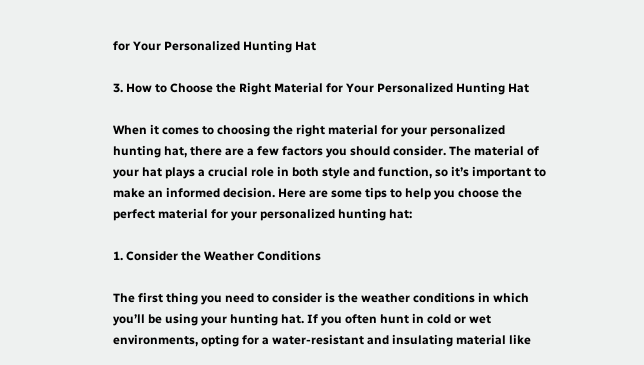for Your Personalized Hunting Hat

3. How to Choose the Right Material for Your Personalized Hunting Hat

When it comes to choosing the right material for your personalized hunting hat, there are a few factors you should consider. The material of your hat plays a crucial role in both style and function, so it’s important to make an informed decision. Here are some tips to help you choose the perfect material for your personalized hunting hat:

1. Consider the Weather Conditions

The first thing you need to consider is the weather conditions in which you’ll be using your hunting hat. If you often hunt in cold or wet environments, opting for a water-resistant and insulating material like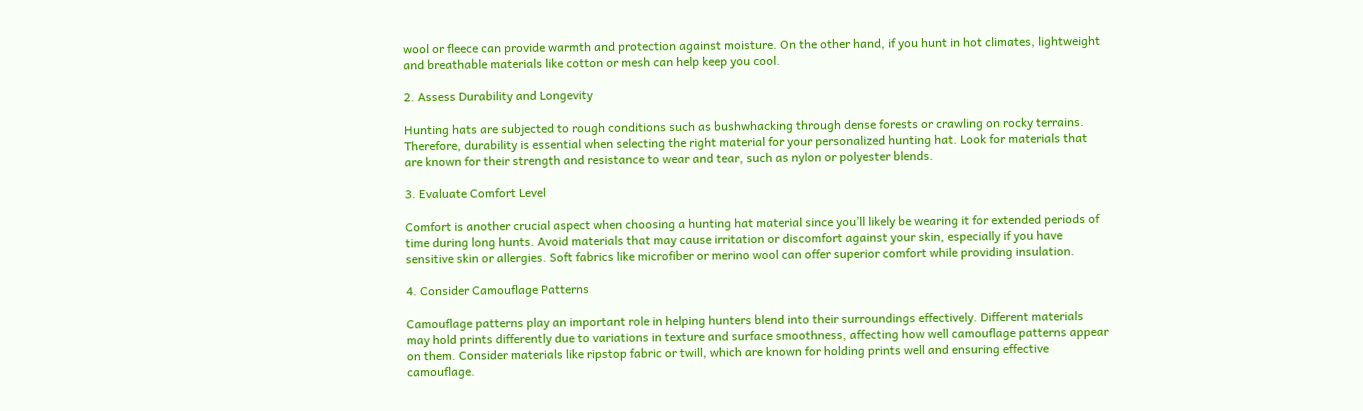wool or fleece can provide warmth and protection against moisture. On the other hand, if you hunt in hot climates, lightweight and breathable materials like cotton or mesh can help keep you cool.

2. Assess Durability and Longevity

Hunting hats are subjected to rough conditions such as bushwhacking through dense forests or crawling on rocky terrains. Therefore, durability is essential when selecting the right material for your personalized hunting hat. Look for materials that are known for their strength and resistance to wear and tear, such as nylon or polyester blends.

3. Evaluate Comfort Level

Comfort is another crucial aspect when choosing a hunting hat material since you’ll likely be wearing it for extended periods of time during long hunts. Avoid materials that may cause irritation or discomfort against your skin, especially if you have sensitive skin or allergies. Soft fabrics like microfiber or merino wool can offer superior comfort while providing insulation.

4. Consider Camouflage Patterns

Camouflage patterns play an important role in helping hunters blend into their surroundings effectively. Different materials may hold prints differently due to variations in texture and surface smoothness, affecting how well camouflage patterns appear on them. Consider materials like ripstop fabric or twill, which are known for holding prints well and ensuring effective camouflage.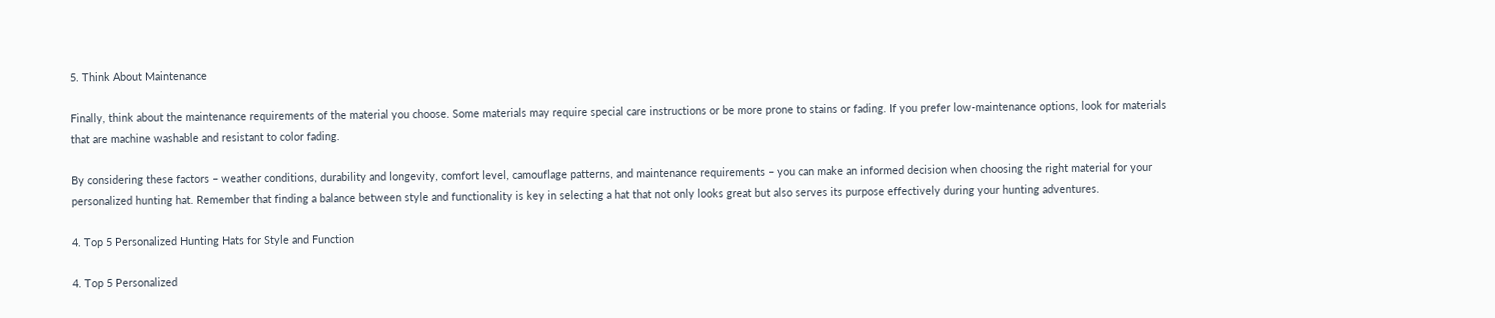5. Think About Maintenance

Finally, think about the maintenance requirements of the material you choose. Some materials may require special care instructions or be more prone to stains or fading. If you prefer low-maintenance options, look for materials that are machine washable and resistant to color fading.

By considering these factors – weather conditions, durability and longevity, comfort level, camouflage patterns, and maintenance requirements – you can make an informed decision when choosing the right material for your personalized hunting hat. Remember that finding a balance between style and functionality is key in selecting a hat that not only looks great but also serves its purpose effectively during your hunting adventures.

4. Top 5 Personalized Hunting Hats for Style and Function

4. Top 5 Personalized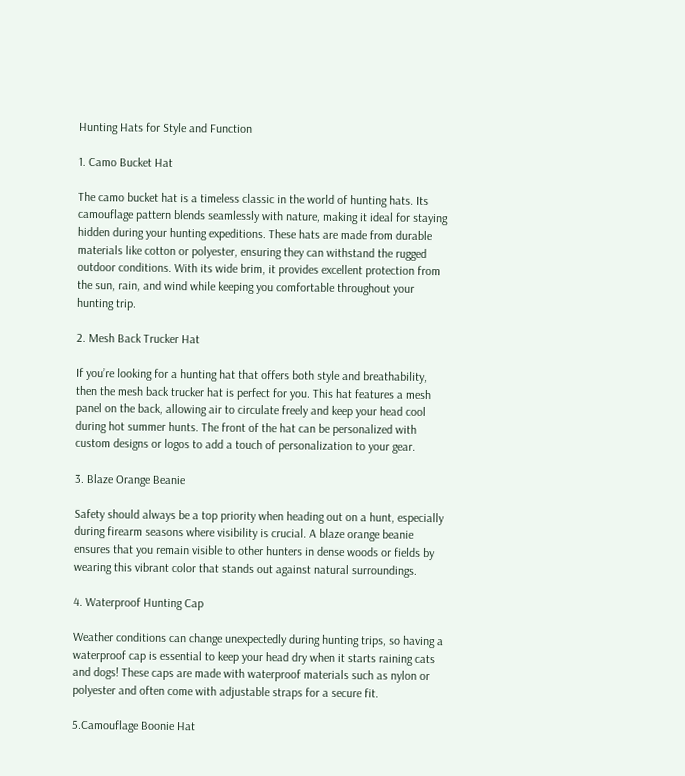Hunting Hats for Style and Function

1. Camo Bucket Hat

The camo bucket hat is a timeless classic in the world of hunting hats. Its camouflage pattern blends seamlessly with nature, making it ideal for staying hidden during your hunting expeditions. These hats are made from durable materials like cotton or polyester, ensuring they can withstand the rugged outdoor conditions. With its wide brim, it provides excellent protection from the sun, rain, and wind while keeping you comfortable throughout your hunting trip.

2. Mesh Back Trucker Hat

If you’re looking for a hunting hat that offers both style and breathability, then the mesh back trucker hat is perfect for you. This hat features a mesh panel on the back, allowing air to circulate freely and keep your head cool during hot summer hunts. The front of the hat can be personalized with custom designs or logos to add a touch of personalization to your gear.

3. Blaze Orange Beanie

Safety should always be a top priority when heading out on a hunt, especially during firearm seasons where visibility is crucial. A blaze orange beanie ensures that you remain visible to other hunters in dense woods or fields by wearing this vibrant color that stands out against natural surroundings.

4. Waterproof Hunting Cap

Weather conditions can change unexpectedly during hunting trips, so having a waterproof cap is essential to keep your head dry when it starts raining cats and dogs! These caps are made with waterproof materials such as nylon or polyester and often come with adjustable straps for a secure fit.

5.Camouflage Boonie Hat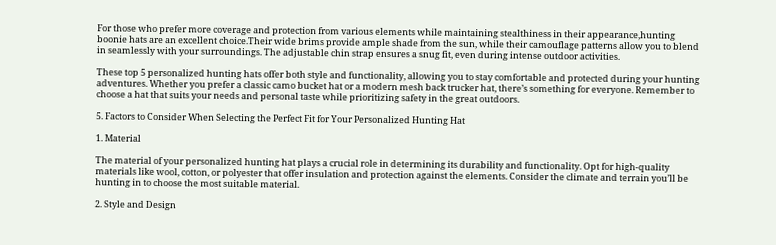For those who prefer more coverage and protection from various elements while maintaining stealthiness in their appearance,hunting boonie hats are an excellent choice.Their wide brims provide ample shade from the sun, while their camouflage patterns allow you to blend in seamlessly with your surroundings. The adjustable chin strap ensures a snug fit, even during intense outdoor activities.

These top 5 personalized hunting hats offer both style and functionality, allowing you to stay comfortable and protected during your hunting adventures. Whether you prefer a classic camo bucket hat or a modern mesh back trucker hat, there’s something for everyone. Remember to choose a hat that suits your needs and personal taste while prioritizing safety in the great outdoors.

5. Factors to Consider When Selecting the Perfect Fit for Your Personalized Hunting Hat

1. Material

The material of your personalized hunting hat plays a crucial role in determining its durability and functionality. Opt for high-quality materials like wool, cotton, or polyester that offer insulation and protection against the elements. Consider the climate and terrain you’ll be hunting in to choose the most suitable material.

2. Style and Design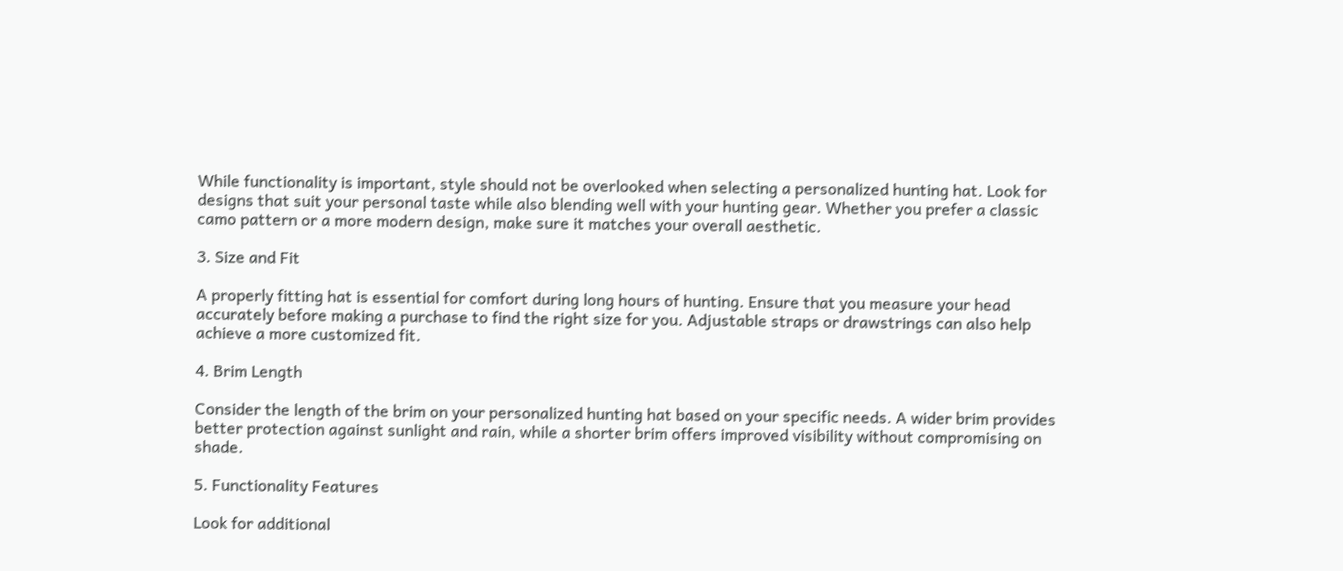While functionality is important, style should not be overlooked when selecting a personalized hunting hat. Look for designs that suit your personal taste while also blending well with your hunting gear. Whether you prefer a classic camo pattern or a more modern design, make sure it matches your overall aesthetic.

3. Size and Fit

A properly fitting hat is essential for comfort during long hours of hunting. Ensure that you measure your head accurately before making a purchase to find the right size for you. Adjustable straps or drawstrings can also help achieve a more customized fit.

4. Brim Length

Consider the length of the brim on your personalized hunting hat based on your specific needs. A wider brim provides better protection against sunlight and rain, while a shorter brim offers improved visibility without compromising on shade.

5. Functionality Features

Look for additional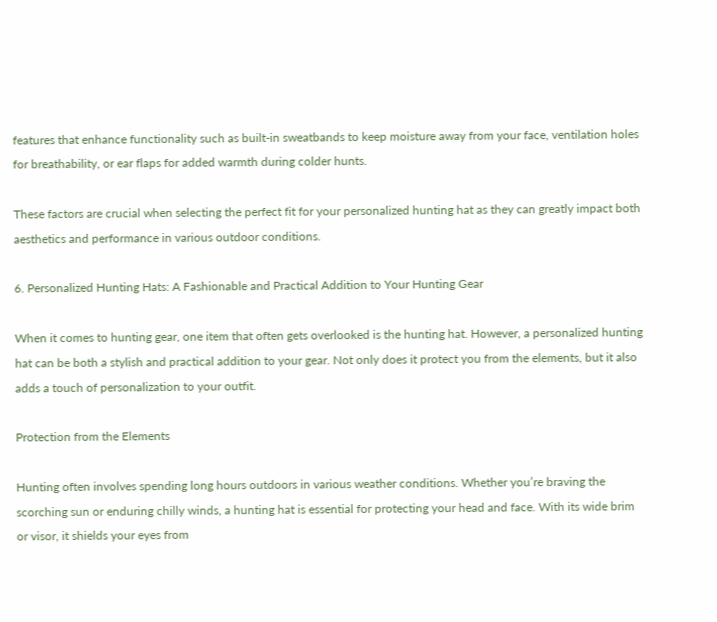features that enhance functionality such as built-in sweatbands to keep moisture away from your face, ventilation holes for breathability, or ear flaps for added warmth during colder hunts.

These factors are crucial when selecting the perfect fit for your personalized hunting hat as they can greatly impact both aesthetics and performance in various outdoor conditions.

6. Personalized Hunting Hats: A Fashionable and Practical Addition to Your Hunting Gear

When it comes to hunting gear, one item that often gets overlooked is the hunting hat. However, a personalized hunting hat can be both a stylish and practical addition to your gear. Not only does it protect you from the elements, but it also adds a touch of personalization to your outfit.

Protection from the Elements

Hunting often involves spending long hours outdoors in various weather conditions. Whether you’re braving the scorching sun or enduring chilly winds, a hunting hat is essential for protecting your head and face. With its wide brim or visor, it shields your eyes from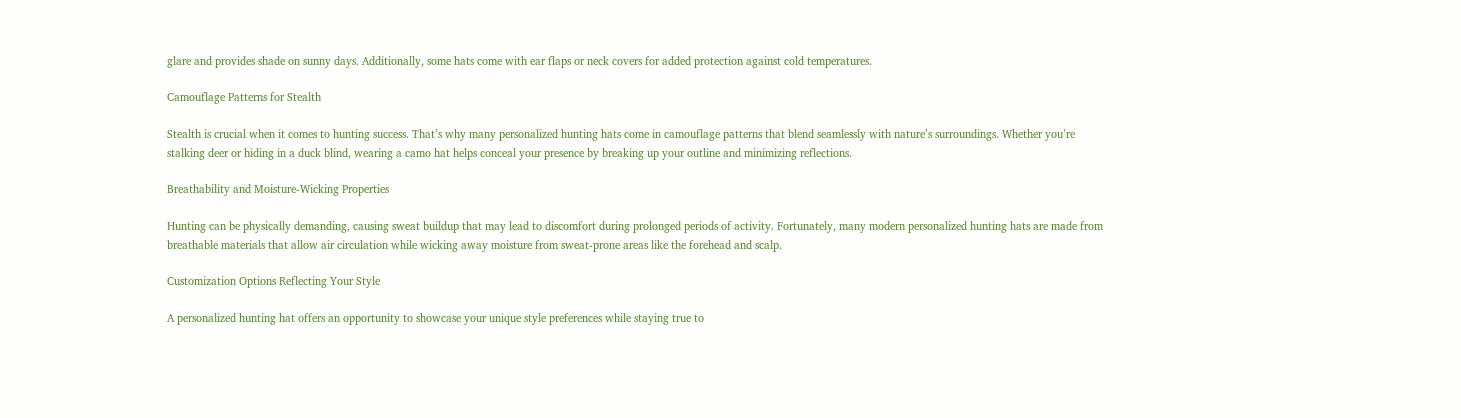glare and provides shade on sunny days. Additionally, some hats come with ear flaps or neck covers for added protection against cold temperatures.

Camouflage Patterns for Stealth

Stealth is crucial when it comes to hunting success. That’s why many personalized hunting hats come in camouflage patterns that blend seamlessly with nature’s surroundings. Whether you’re stalking deer or hiding in a duck blind, wearing a camo hat helps conceal your presence by breaking up your outline and minimizing reflections.

Breathability and Moisture-Wicking Properties

Hunting can be physically demanding, causing sweat buildup that may lead to discomfort during prolonged periods of activity. Fortunately, many modern personalized hunting hats are made from breathable materials that allow air circulation while wicking away moisture from sweat-prone areas like the forehead and scalp.

Customization Options Reflecting Your Style

A personalized hunting hat offers an opportunity to showcase your unique style preferences while staying true to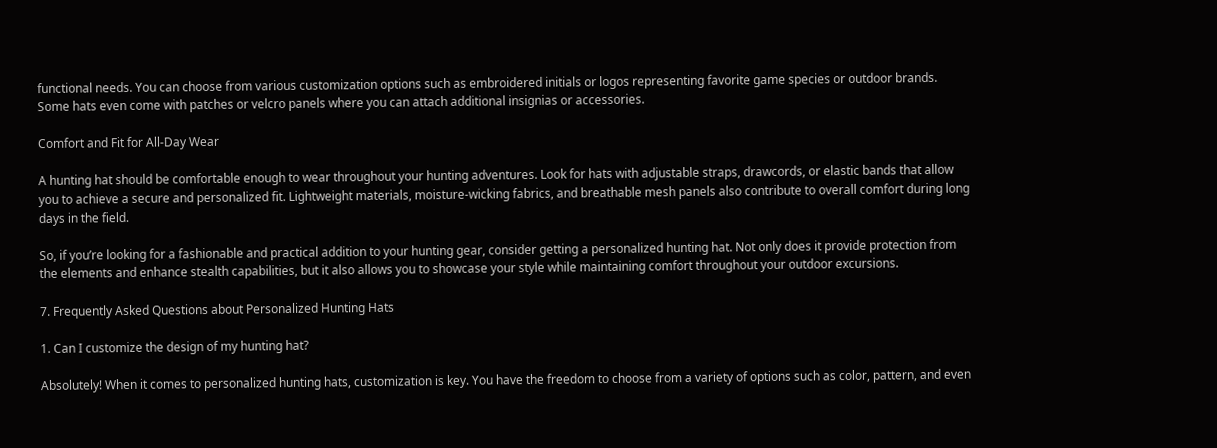functional needs. You can choose from various customization options such as embroidered initials or logos representing favorite game species or outdoor brands. Some hats even come with patches or velcro panels where you can attach additional insignias or accessories.

Comfort and Fit for All-Day Wear

A hunting hat should be comfortable enough to wear throughout your hunting adventures. Look for hats with adjustable straps, drawcords, or elastic bands that allow you to achieve a secure and personalized fit. Lightweight materials, moisture-wicking fabrics, and breathable mesh panels also contribute to overall comfort during long days in the field.

So, if you’re looking for a fashionable and practical addition to your hunting gear, consider getting a personalized hunting hat. Not only does it provide protection from the elements and enhance stealth capabilities, but it also allows you to showcase your style while maintaining comfort throughout your outdoor excursions.

7. Frequently Asked Questions about Personalized Hunting Hats

1. Can I customize the design of my hunting hat?

Absolutely! When it comes to personalized hunting hats, customization is key. You have the freedom to choose from a variety of options such as color, pattern, and even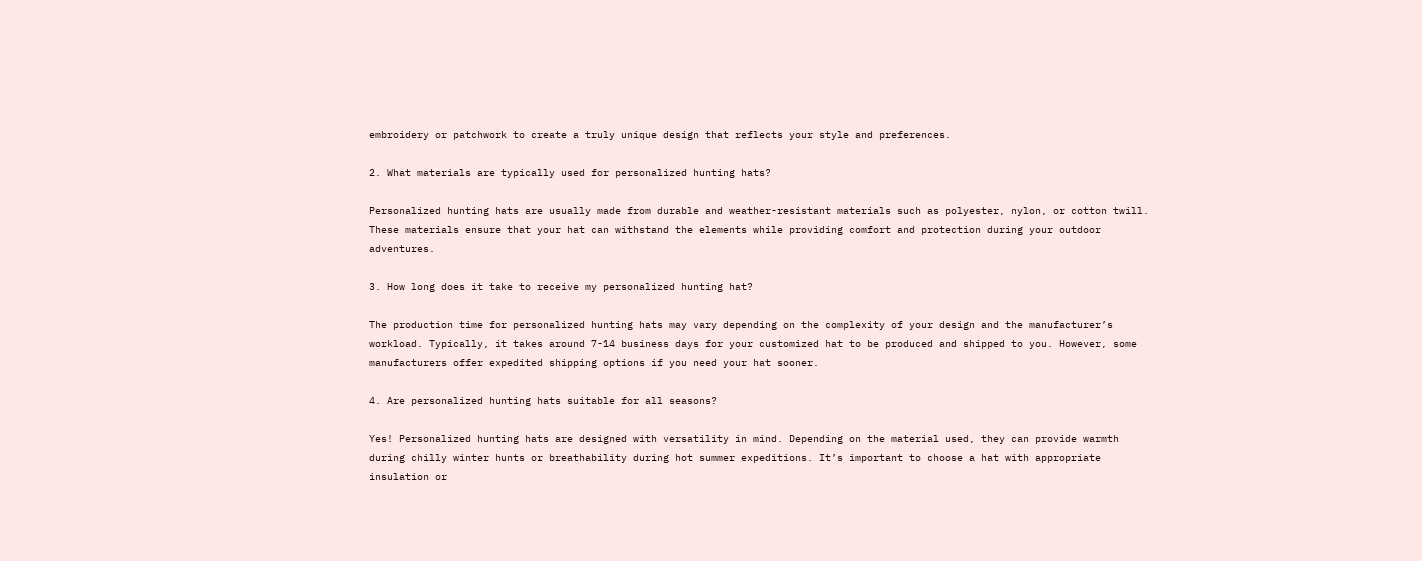embroidery or patchwork to create a truly unique design that reflects your style and preferences.

2. What materials are typically used for personalized hunting hats?

Personalized hunting hats are usually made from durable and weather-resistant materials such as polyester, nylon, or cotton twill. These materials ensure that your hat can withstand the elements while providing comfort and protection during your outdoor adventures.

3. How long does it take to receive my personalized hunting hat?

The production time for personalized hunting hats may vary depending on the complexity of your design and the manufacturer’s workload. Typically, it takes around 7-14 business days for your customized hat to be produced and shipped to you. However, some manufacturers offer expedited shipping options if you need your hat sooner.

4. Are personalized hunting hats suitable for all seasons?

Yes! Personalized hunting hats are designed with versatility in mind. Depending on the material used, they can provide warmth during chilly winter hunts or breathability during hot summer expeditions. It’s important to choose a hat with appropriate insulation or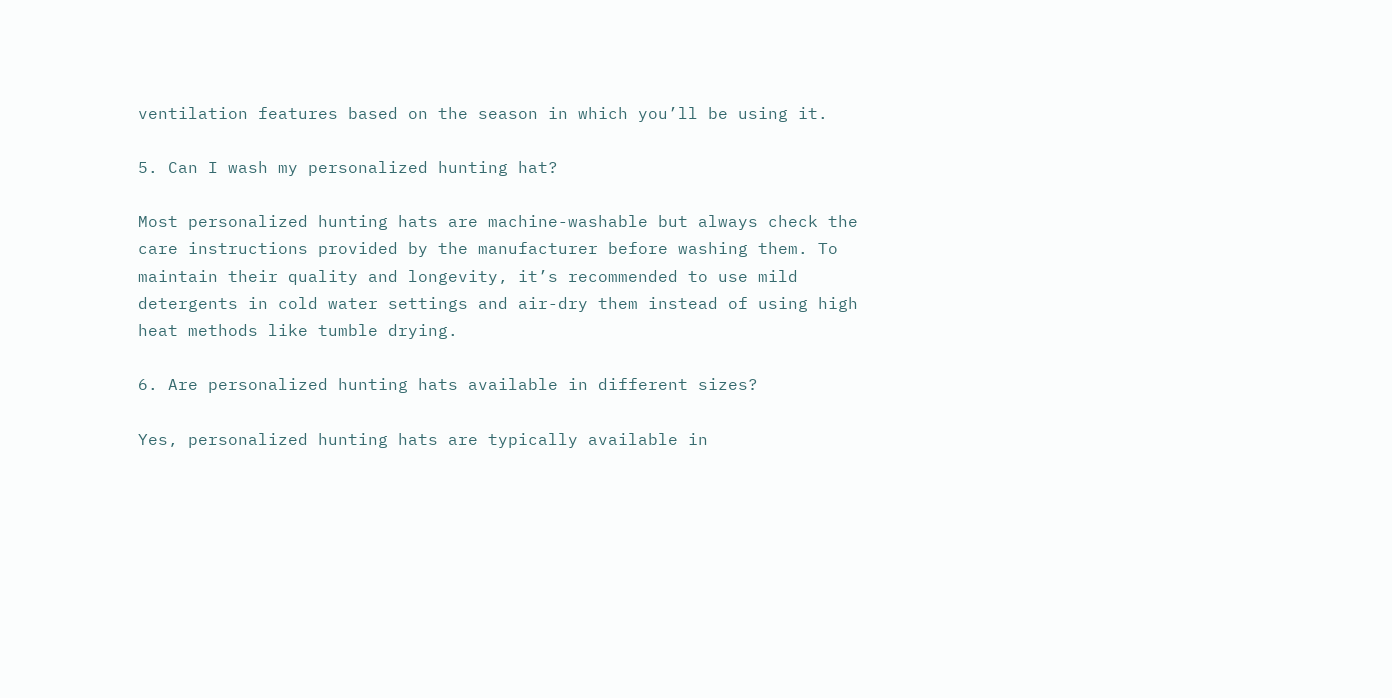ventilation features based on the season in which you’ll be using it.

5. Can I wash my personalized hunting hat?

Most personalized hunting hats are machine-washable but always check the care instructions provided by the manufacturer before washing them. To maintain their quality and longevity, it’s recommended to use mild detergents in cold water settings and air-dry them instead of using high heat methods like tumble drying.

6. Are personalized hunting hats available in different sizes?

Yes, personalized hunting hats are typically available in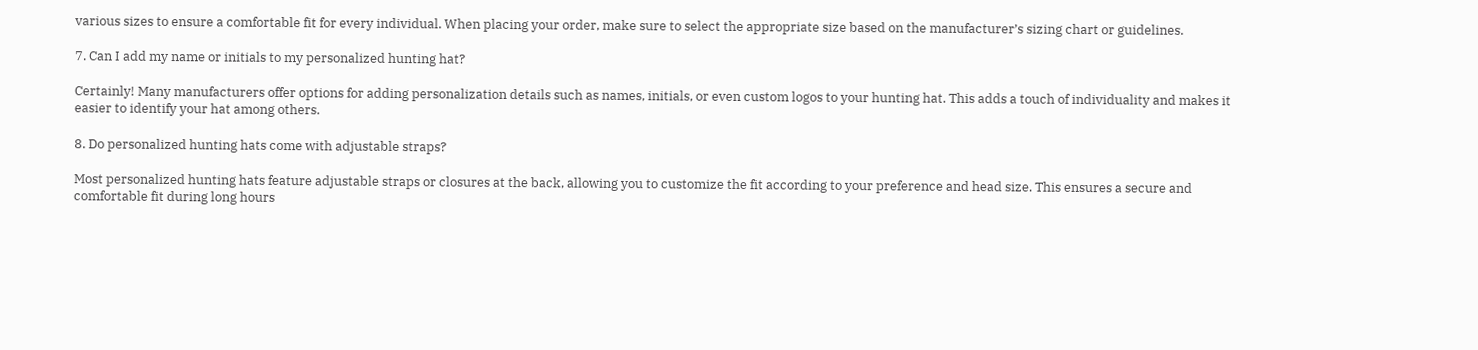various sizes to ensure a comfortable fit for every individual. When placing your order, make sure to select the appropriate size based on the manufacturer’s sizing chart or guidelines.

7. Can I add my name or initials to my personalized hunting hat?

Certainly! Many manufacturers offer options for adding personalization details such as names, initials, or even custom logos to your hunting hat. This adds a touch of individuality and makes it easier to identify your hat among others.

8. Do personalized hunting hats come with adjustable straps?

Most personalized hunting hats feature adjustable straps or closures at the back, allowing you to customize the fit according to your preference and head size. This ensures a secure and comfortable fit during long hours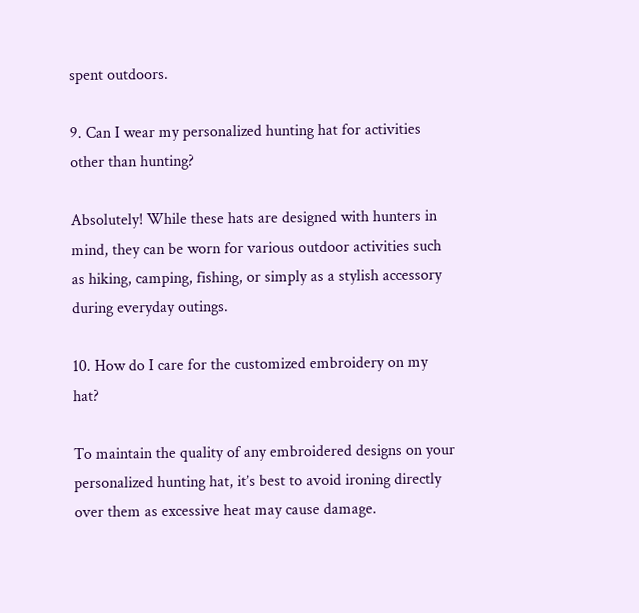spent outdoors.

9. Can I wear my personalized hunting hat for activities other than hunting?

Absolutely! While these hats are designed with hunters in mind, they can be worn for various outdoor activities such as hiking, camping, fishing, or simply as a stylish accessory during everyday outings.

10. How do I care for the customized embroidery on my hat?

To maintain the quality of any embroidered designs on your personalized hunting hat, it’s best to avoid ironing directly over them as excessive heat may cause damage.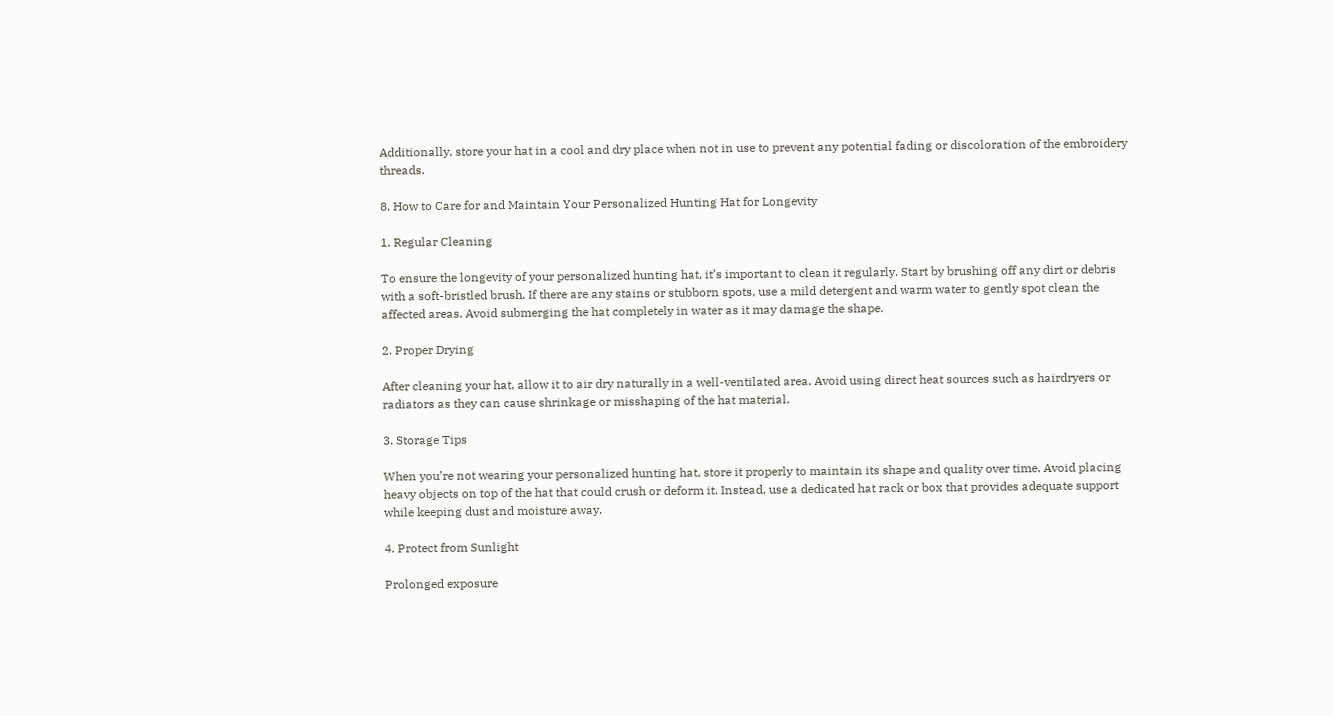Additionally, store your hat in a cool and dry place when not in use to prevent any potential fading or discoloration of the embroidery threads.

8. How to Care for and Maintain Your Personalized Hunting Hat for Longevity

1. Regular Cleaning

To ensure the longevity of your personalized hunting hat, it’s important to clean it regularly. Start by brushing off any dirt or debris with a soft-bristled brush. If there are any stains or stubborn spots, use a mild detergent and warm water to gently spot clean the affected areas. Avoid submerging the hat completely in water as it may damage the shape.

2. Proper Drying

After cleaning your hat, allow it to air dry naturally in a well-ventilated area. Avoid using direct heat sources such as hairdryers or radiators as they can cause shrinkage or misshaping of the hat material.

3. Storage Tips

When you’re not wearing your personalized hunting hat, store it properly to maintain its shape and quality over time. Avoid placing heavy objects on top of the hat that could crush or deform it. Instead, use a dedicated hat rack or box that provides adequate support while keeping dust and moisture away.

4. Protect from Sunlight

Prolonged exposure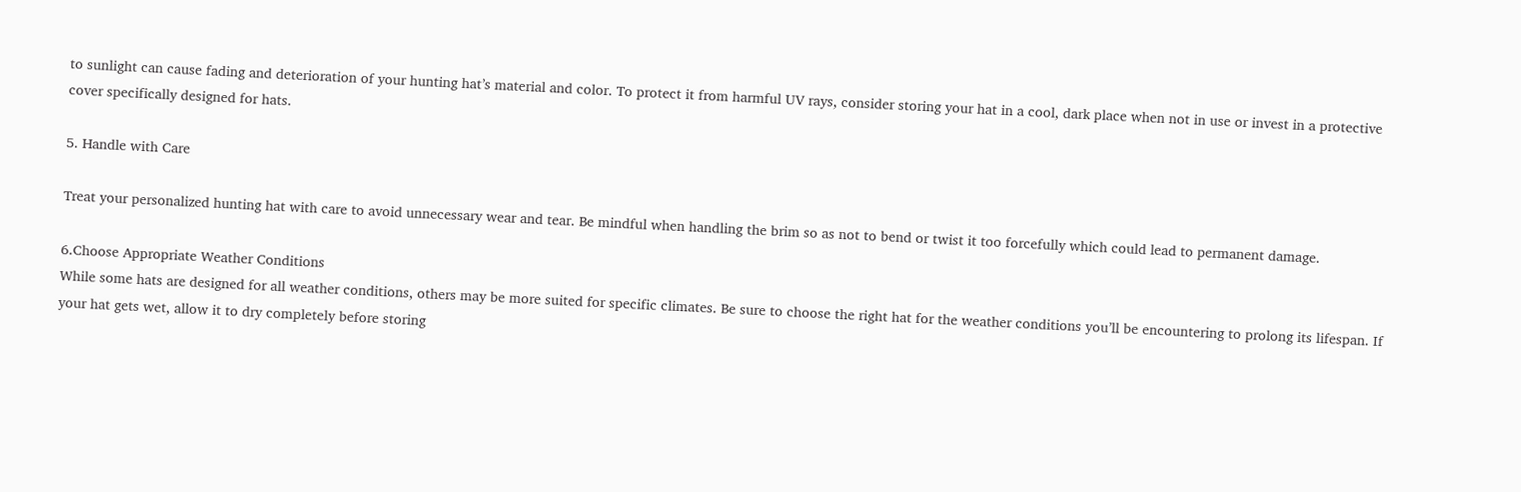to sunlight can cause fading and deterioration of your hunting hat’s material and color. To protect it from harmful UV rays, consider storing your hat in a cool, dark place when not in use or invest in a protective cover specifically designed for hats.

5. Handle with Care

Treat your personalized hunting hat with care to avoid unnecessary wear and tear. Be mindful when handling the brim so as not to bend or twist it too forcefully which could lead to permanent damage.

6.Choose Appropriate Weather Conditions
While some hats are designed for all weather conditions, others may be more suited for specific climates. Be sure to choose the right hat for the weather conditions you’ll be encountering to prolong its lifespan. If your hat gets wet, allow it to dry completely before storing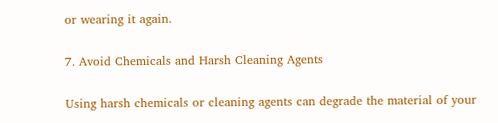or wearing it again.

7. Avoid Chemicals and Harsh Cleaning Agents

Using harsh chemicals or cleaning agents can degrade the material of your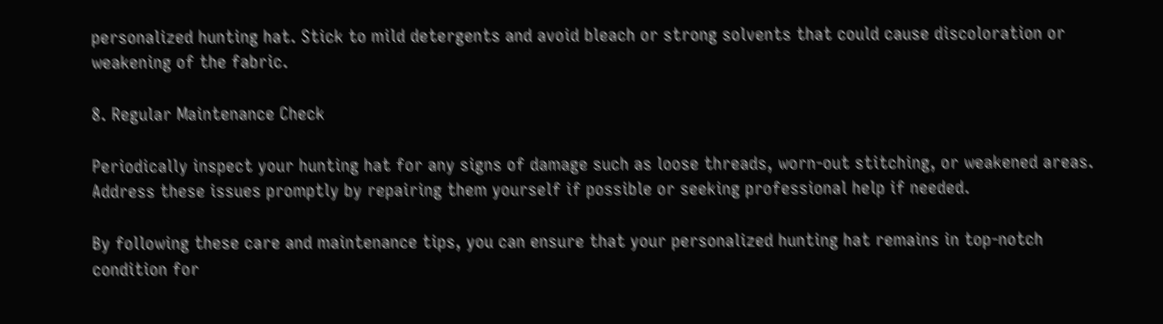personalized hunting hat. Stick to mild detergents and avoid bleach or strong solvents that could cause discoloration or weakening of the fabric.

8. Regular Maintenance Check

Periodically inspect your hunting hat for any signs of damage such as loose threads, worn-out stitching, or weakened areas. Address these issues promptly by repairing them yourself if possible or seeking professional help if needed.

By following these care and maintenance tips, you can ensure that your personalized hunting hat remains in top-notch condition for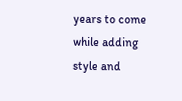years to come while adding style and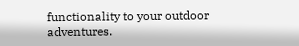functionality to your outdoor adventures.